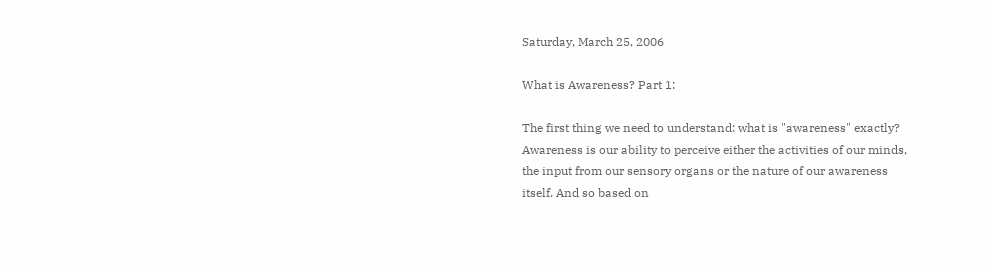Saturday, March 25, 2006

What is Awareness? Part 1:

The first thing we need to understand: what is "awareness" exactly?
Awareness is our ability to perceive either the activities of our minds, the input from our sensory organs or the nature of our awareness itself. And so based on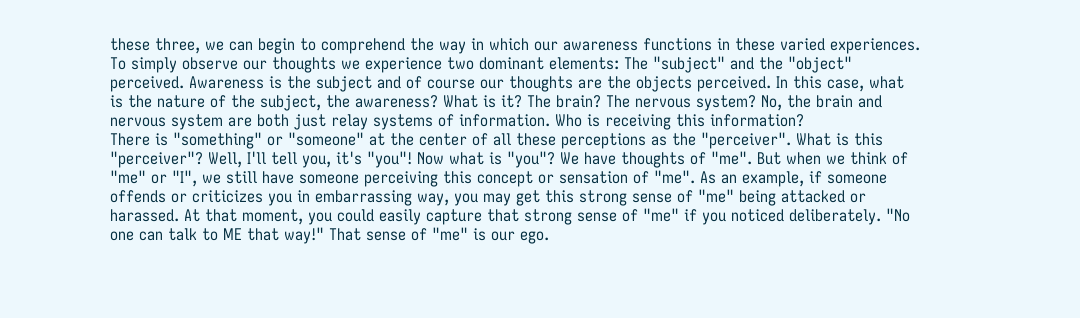these three, we can begin to comprehend the way in which our awareness functions in these varied experiences.
To simply observe our thoughts we experience two dominant elements: The "subject" and the "object" perceived. Awareness is the subject and of course our thoughts are the objects perceived. In this case, what is the nature of the subject, the awareness? What is it? The brain? The nervous system? No, the brain and nervous system are both just relay systems of information. Who is receiving this information?
There is "something" or "someone" at the center of all these perceptions as the "perceiver". What is this "perceiver"? Well, I'll tell you, it's "you"! Now what is "you"? We have thoughts of "me". But when we think of "me" or "I", we still have someone perceiving this concept or sensation of "me". As an example, if someone offends or criticizes you in embarrassing way, you may get this strong sense of "me" being attacked or harassed. At that moment, you could easily capture that strong sense of "me" if you noticed deliberately. "No one can talk to ME that way!" That sense of "me" is our ego.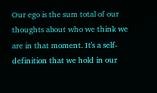Our ego is the sum total of our thoughts about who we think we are in that moment. It's a self-definition that we hold in our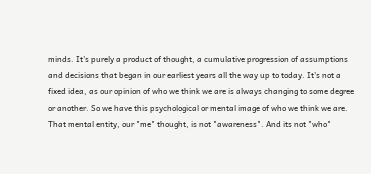minds. It's purely a product of thought, a cumulative progression of assumptions and decisions that began in our earliest years all the way up to today. It's not a fixed idea, as our opinion of who we think we are is always changing to some degree or another. So we have this psychological or mental image of who we think we are. That mental entity, our "me" thought, is not "awareness". And its not "who"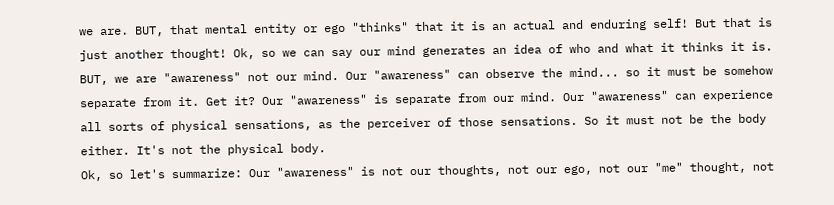we are. BUT, that mental entity or ego "thinks" that it is an actual and enduring self! But that is just another thought! Ok, so we can say our mind generates an idea of who and what it thinks it is. BUT, we are "awareness" not our mind. Our "awareness" can observe the mind... so it must be somehow separate from it. Get it? Our "awareness" is separate from our mind. Our "awareness" can experience all sorts of physical sensations, as the perceiver of those sensations. So it must not be the body either. It's not the physical body.
Ok, so let's summarize: Our "awareness" is not our thoughts, not our ego, not our "me" thought, not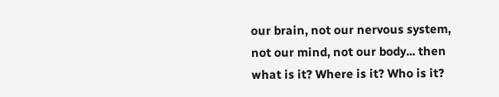our brain, not our nervous system, not our mind, not our body... then what is it? Where is it? Who is it?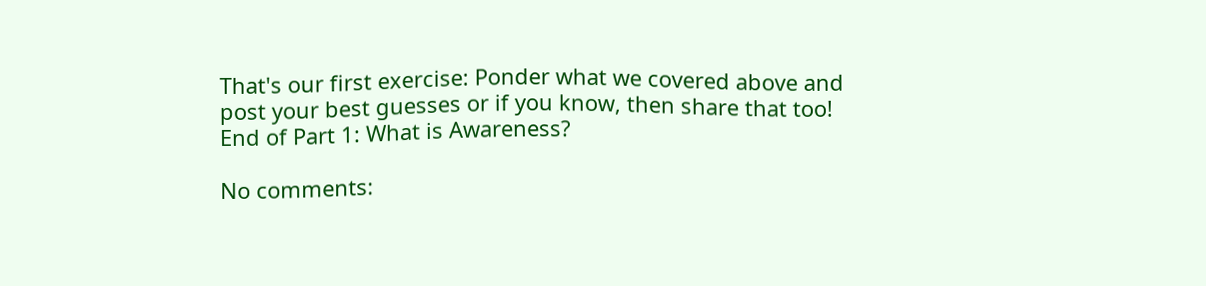That's our first exercise: Ponder what we covered above and post your best guesses or if you know, then share that too!
End of Part 1: What is Awareness?

No comments: